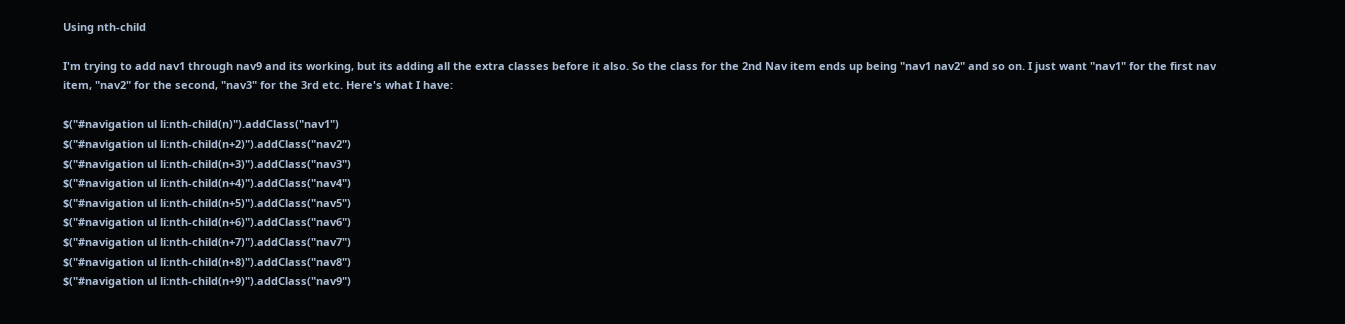Using nth-child

I'm trying to add nav1 through nav9 and its working, but its adding all the extra classes before it also. So the class for the 2nd Nav item ends up being "nav1 nav2" and so on. I just want "nav1" for the first nav item, "nav2" for the second, "nav3" for the 3rd etc. Here's what I have:

$("#navigation ul li:nth-child(n)").addClass("nav1")
$("#navigation ul li:nth-child(n+2)").addClass("nav2")
$("#navigation ul li:nth-child(n+3)").addClass("nav3")
$("#navigation ul li:nth-child(n+4)").addClass("nav4")
$("#navigation ul li:nth-child(n+5)").addClass("nav5")
$("#navigation ul li:nth-child(n+6)").addClass("nav6")
$("#navigation ul li:nth-child(n+7)").addClass("nav7")
$("#navigation ul li:nth-child(n+8)").addClass("nav8")
$("#navigation ul li:nth-child(n+9)").addClass("nav9")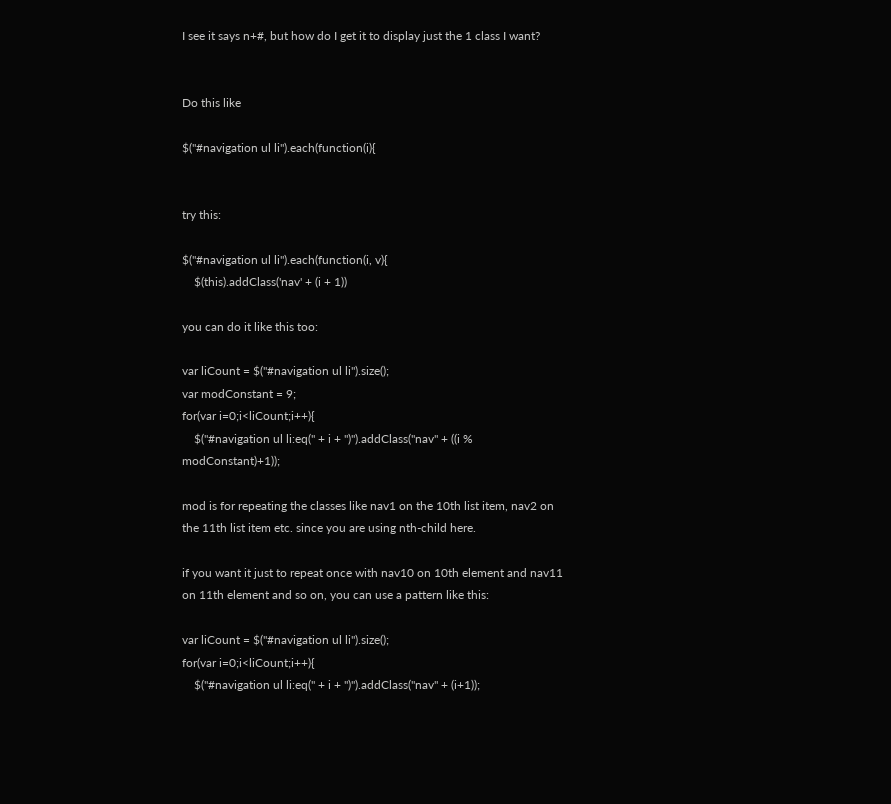I see it says n+#, but how do I get it to display just the 1 class I want?


Do this like

$("#navigation ul li").each(function(i){


try this:

$("#navigation ul li").each(function(i, v){
    $(this).addClass('nav' + (i + 1))

you can do it like this too:

var liCount = $("#navigation ul li").size();
var modConstant = 9;
for(var i=0;i<liCount;i++){
    $("#navigation ul li:eq(" + i + ")").addClass("nav" + ((i % modConstant)+1));

mod is for repeating the classes like nav1 on the 10th list item, nav2 on the 11th list item etc. since you are using nth-child here.

if you want it just to repeat once with nav10 on 10th element and nav11 on 11th element and so on, you can use a pattern like this:

var liCount = $("#navigation ul li").size();
for(var i=0;i<liCount;i++){
    $("#navigation ul li:eq(" + i + ")").addClass("nav" + (i+1));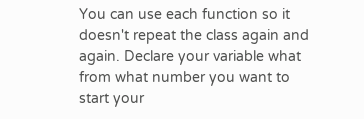You can use each function so it doesn't repeat the class again and again. Declare your variable what from what number you want to start your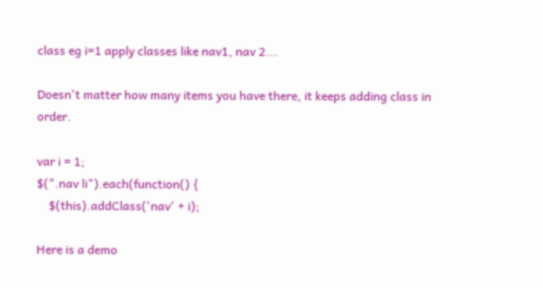class eg i=1 apply classes like nav1, nav 2...

Doesn't matter how many items you have there, it keeps adding class in order.

var i = 1;
$(".nav li").each(function() {
    $(this).addClass('nav' + i);

Here is a demo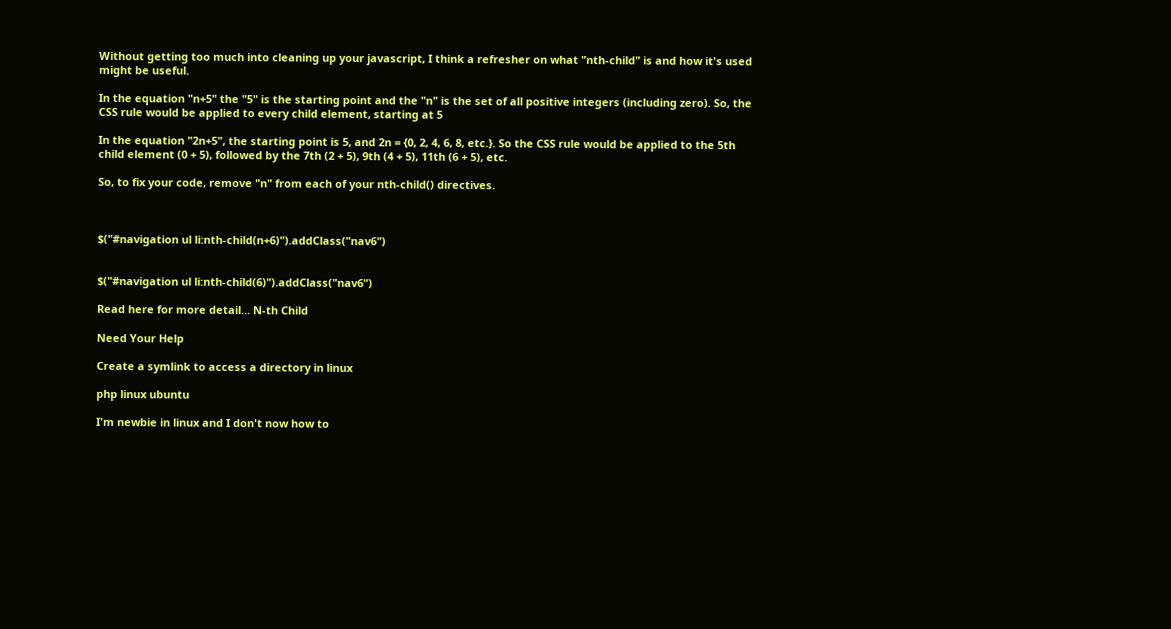Without getting too much into cleaning up your javascript, I think a refresher on what "nth-child" is and how it's used might be useful.

In the equation "n+5" the "5" is the starting point and the "n" is the set of all positive integers (including zero). So, the CSS rule would be applied to every child element, starting at 5

In the equation "2n+5", the starting point is 5, and 2n = {0, 2, 4, 6, 8, etc.}. So the CSS rule would be applied to the 5th child element (0 + 5), followed by the 7th (2 + 5), 9th (4 + 5), 11th (6 + 5), etc.

So, to fix your code, remove "n" from each of your nth-child() directives.



$("#navigation ul li:nth-child(n+6)").addClass("nav6")


$("#navigation ul li:nth-child(6)").addClass("nav6")

Read here for more detail... N-th Child

Need Your Help

Create a symlink to access a directory in linux

php linux ubuntu

I'm newbie in linux and I don't now how to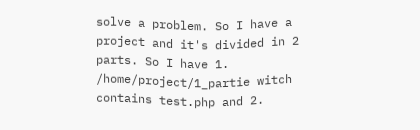solve a problem. So I have a project and it's divided in 2 parts. So I have 1. /home/project/1_partie witch contains test.php and 2.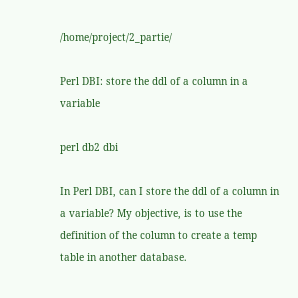/home/project/2_partie/

Perl DBI: store the ddl of a column in a variable

perl db2 dbi

In Perl DBI, can I store the ddl of a column in a variable? My objective, is to use the definition of the column to create a temp table in another database.